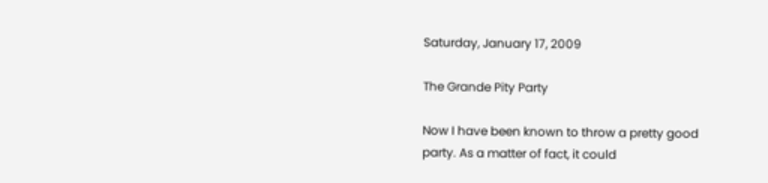Saturday, January 17, 2009

The Grande Pity Party

Now I have been known to throw a pretty good party. As a matter of fact, it could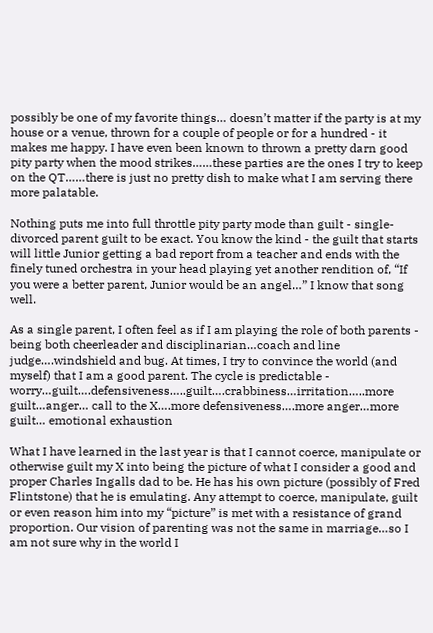possibly be one of my favorite things… doesn’t matter if the party is at my house or a venue, thrown for a couple of people or for a hundred - it makes me happy. I have even been known to thrown a pretty darn good pity party when the mood strikes……these parties are the ones I try to keep on the QT……there is just no pretty dish to make what I am serving there more palatable.

Nothing puts me into full throttle pity party mode than guilt - single-divorced parent guilt to be exact. You know the kind - the guilt that starts will little Junior getting a bad report from a teacher and ends with the finely tuned orchestra in your head playing yet another rendition of, “If you were a better parent, Junior would be an angel…” I know that song well.

As a single parent, I often feel as if I am playing the role of both parents - being both cheerleader and disciplinarian…coach and line judge….windshield and bug. At times, I try to convince the world (and myself) that I am a good parent. The cycle is predictable - worry…guilt….defensiveness…..guilt….crabbiness…irritation…..more guilt…anger… call to the X….more defensiveness….more anger…more guilt… emotional exhaustion

What I have learned in the last year is that I cannot coerce, manipulate or otherwise guilt my X into being the picture of what I consider a good and proper Charles Ingalls dad to be. He has his own picture (possibly of Fred Flintstone) that he is emulating. Any attempt to coerce, manipulate, guilt or even reason him into my “picture” is met with a resistance of grand proportion. Our vision of parenting was not the same in marriage…so I am not sure why in the world I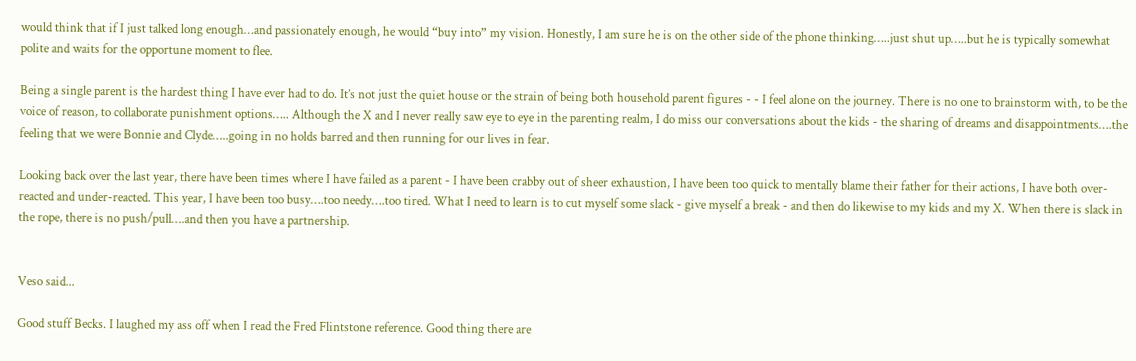would think that if I just talked long enough…and passionately enough, he would “buy into” my vision. Honestly, I am sure he is on the other side of the phone thinking…..just shut up…..but he is typically somewhat polite and waits for the opportune moment to flee.

Being a single parent is the hardest thing I have ever had to do. It’s not just the quiet house or the strain of being both household parent figures - - I feel alone on the journey. There is no one to brainstorm with, to be the voice of reason, to collaborate punishment options….. Although the X and I never really saw eye to eye in the parenting realm, I do miss our conversations about the kids - the sharing of dreams and disappointments….the feeling that we were Bonnie and Clyde…..going in no holds barred and then running for our lives in fear.

Looking back over the last year, there have been times where I have failed as a parent - I have been crabby out of sheer exhaustion, I have been too quick to mentally blame their father for their actions, I have both over-reacted and under-reacted. This year, I have been too busy….too needy….too tired. What I need to learn is to cut myself some slack - give myself a break - and then do likewise to my kids and my X. When there is slack in the rope, there is no push/pull….and then you have a partnership.


Veso said...

Good stuff Becks. I laughed my ass off when I read the Fred Flintstone reference. Good thing there are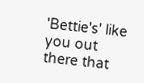'Bettie's' like you out there that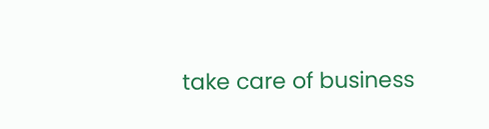take care of business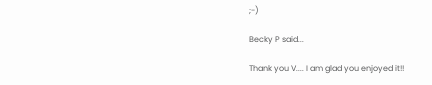;-)

Becky P said...

Thank you V.... I am glad you enjoyed it!!